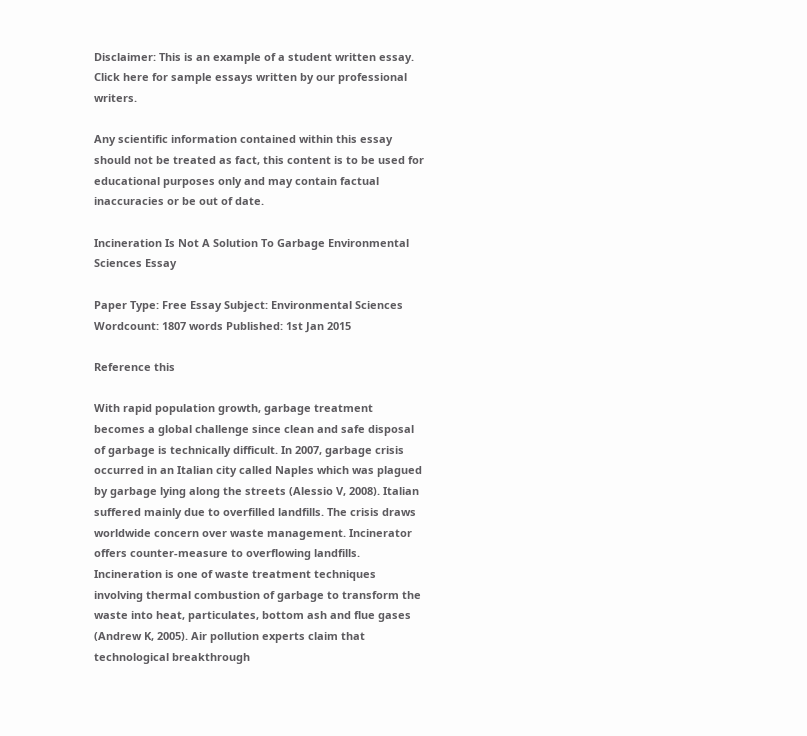Disclaimer: This is an example of a student written essay.
Click here for sample essays written by our professional writers.

Any scientific information contained within this essay should not be treated as fact, this content is to be used for educational purposes only and may contain factual inaccuracies or be out of date.

Incineration Is Not A Solution To Garbage Environmental Sciences Essay

Paper Type: Free Essay Subject: Environmental Sciences
Wordcount: 1807 words Published: 1st Jan 2015

Reference this

With rapid population growth, garbage treatment becomes a global challenge since clean and safe disposal of garbage is technically difficult. In 2007, garbage crisis occurred in an Italian city called Naples which was plagued by garbage lying along the streets (Alessio V, 2008). Italian suffered mainly due to overfilled landfills. The crisis draws worldwide concern over waste management. Incinerator offers counter-measure to overflowing landfills. Incineration is one of waste treatment techniques involving thermal combustion of garbage to transform the waste into heat, particulates, bottom ash and flue gases (Andrew K, 2005). Air pollution experts claim that technological breakthrough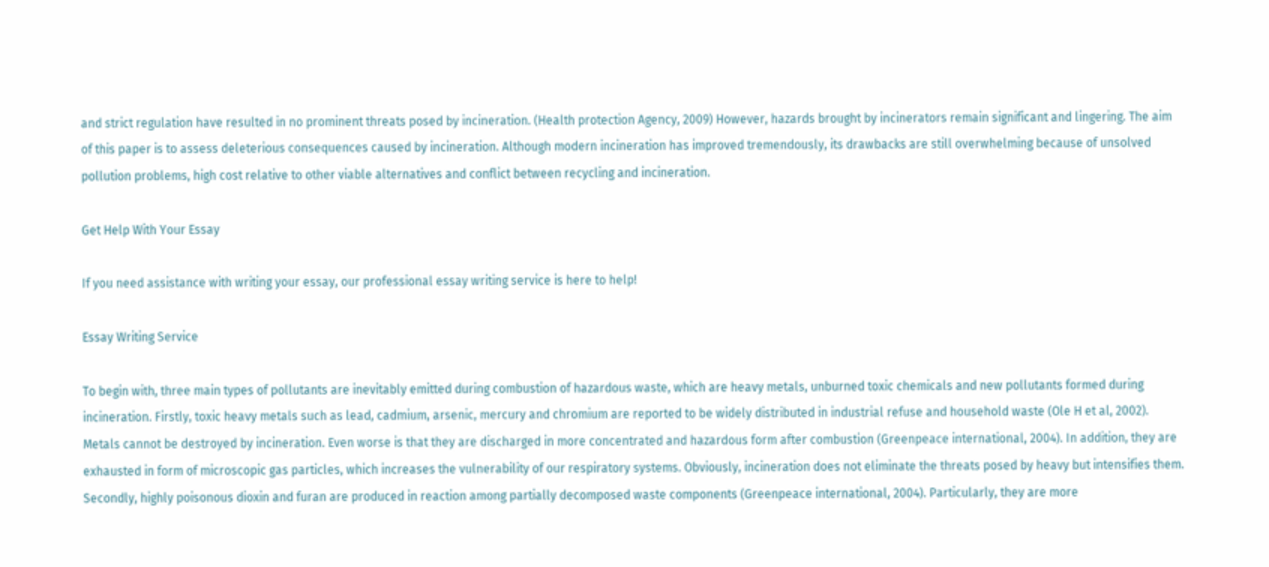and strict regulation have resulted in no prominent threats posed by incineration. (Health protection Agency, 2009) However, hazards brought by incinerators remain significant and lingering. The aim of this paper is to assess deleterious consequences caused by incineration. Although modern incineration has improved tremendously, its drawbacks are still overwhelming because of unsolved pollution problems, high cost relative to other viable alternatives and conflict between recycling and incineration.

Get Help With Your Essay

If you need assistance with writing your essay, our professional essay writing service is here to help!

Essay Writing Service

To begin with, three main types of pollutants are inevitably emitted during combustion of hazardous waste, which are heavy metals, unburned toxic chemicals and new pollutants formed during incineration. Firstly, toxic heavy metals such as lead, cadmium, arsenic, mercury and chromium are reported to be widely distributed in industrial refuse and household waste (Ole H et al, 2002). Metals cannot be destroyed by incineration. Even worse is that they are discharged in more concentrated and hazardous form after combustion (Greenpeace international, 2004). In addition, they are exhausted in form of microscopic gas particles, which increases the vulnerability of our respiratory systems. Obviously, incineration does not eliminate the threats posed by heavy but intensifies them. Secondly, highly poisonous dioxin and furan are produced in reaction among partially decomposed waste components (Greenpeace international, 2004). Particularly, they are more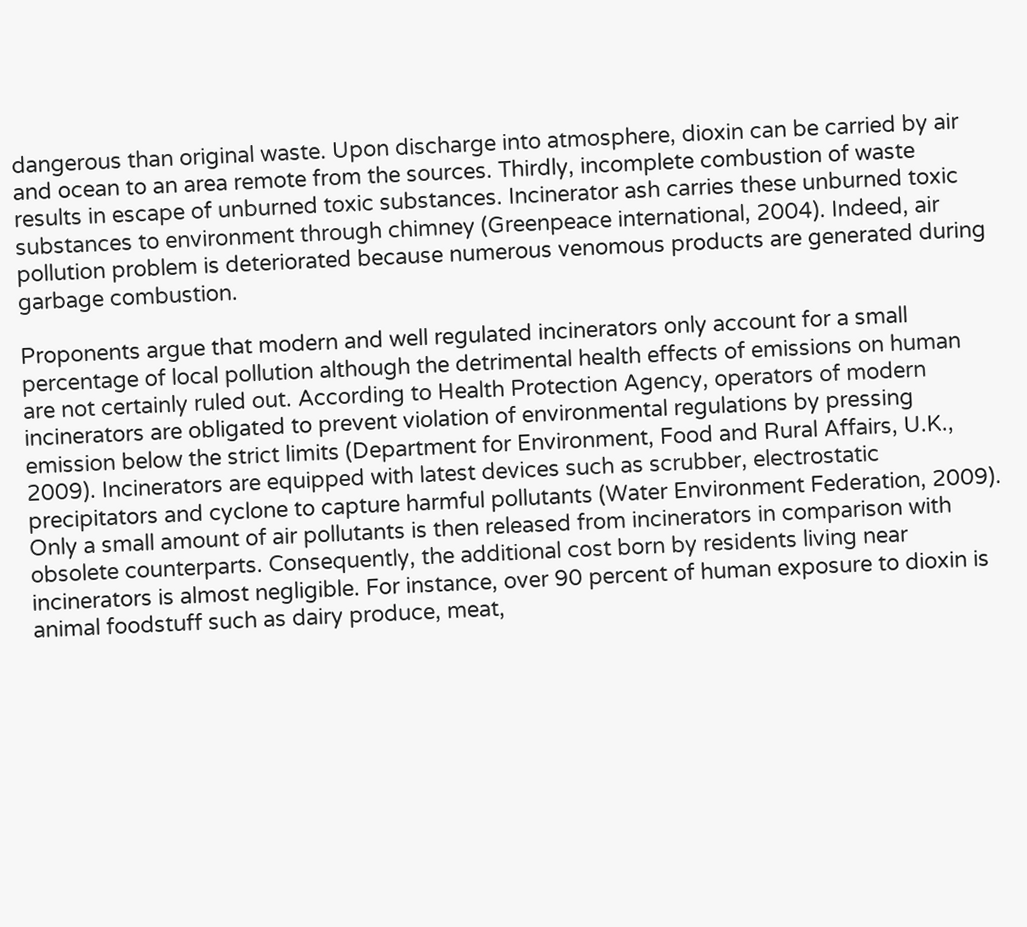dangerous than original waste. Upon discharge into atmosphere, dioxin can be carried by air and ocean to an area remote from the sources. Thirdly, incomplete combustion of waste results in escape of unburned toxic substances. Incinerator ash carries these unburned toxic substances to environment through chimney (Greenpeace international, 2004). Indeed, air pollution problem is deteriorated because numerous venomous products are generated during garbage combustion.

Proponents argue that modern and well regulated incinerators only account for a small percentage of local pollution although the detrimental health effects of emissions on human are not certainly ruled out. According to Health Protection Agency, operators of modern incinerators are obligated to prevent violation of environmental regulations by pressing emission below the strict limits (Department for Environment, Food and Rural Affairs, U.K., 2009). Incinerators are equipped with latest devices such as scrubber, electrostatic precipitators and cyclone to capture harmful pollutants (Water Environment Federation, 2009). Only a small amount of air pollutants is then released from incinerators in comparison with obsolete counterparts. Consequently, the additional cost born by residents living near incinerators is almost negligible. For instance, over 90 percent of human exposure to dioxin is animal foodstuff such as dairy produce, meat,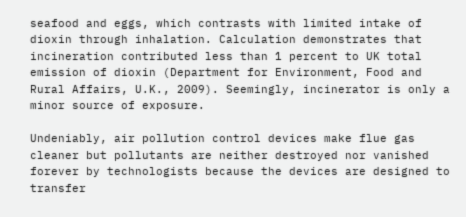seafood and eggs, which contrasts with limited intake of dioxin through inhalation. Calculation demonstrates that incineration contributed less than 1 percent to UK total emission of dioxin (Department for Environment, Food and Rural Affairs, U.K., 2009). Seemingly, incinerator is only a minor source of exposure.

Undeniably, air pollution control devices make flue gas cleaner but pollutants are neither destroyed nor vanished forever by technologists because the devices are designed to transfer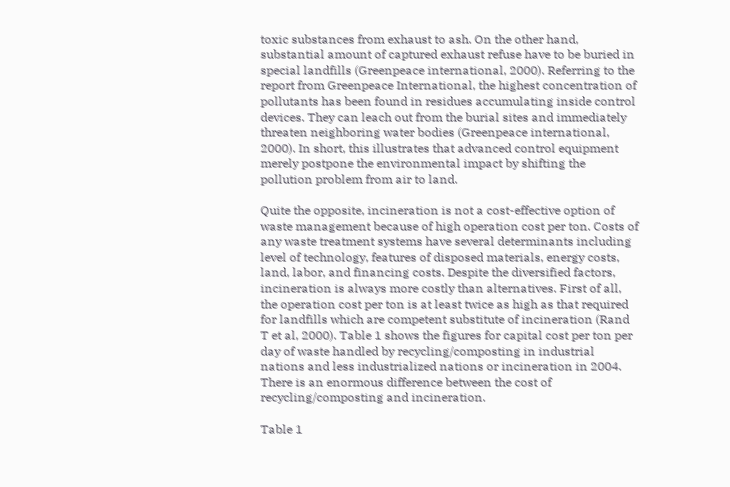toxic substances from exhaust to ash. On the other hand, substantial amount of captured exhaust refuse have to be buried in special landfills (Greenpeace international, 2000). Referring to the report from Greenpeace International, the highest concentration of pollutants has been found in residues accumulating inside control devices. They can leach out from the burial sites and immediately threaten neighboring water bodies (Greenpeace international, 2000). In short, this illustrates that advanced control equipment merely postpone the environmental impact by shifting the pollution problem from air to land.

Quite the opposite, incineration is not a cost-effective option of waste management because of high operation cost per ton. Costs of any waste treatment systems have several determinants including level of technology, features of disposed materials, energy costs, land, labor, and financing costs. Despite the diversified factors, incineration is always more costly than alternatives. First of all, the operation cost per ton is at least twice as high as that required for landfills which are competent substitute of incineration (Rand T et al, 2000). Table 1 shows the figures for capital cost per ton per day of waste handled by recycling/composting in industrial nations and less industrialized nations or incineration in 2004. There is an enormous difference between the cost of recycling/composting and incineration.

Table 1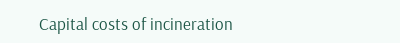Capital costs of incineration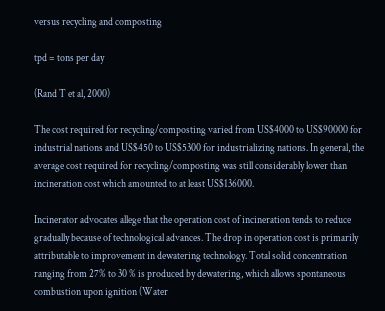versus recycling and composting

tpd = tons per day

(Rand T et al, 2000)

The cost required for recycling/composting varied from US$4000 to US$90000 for industrial nations and US$450 to US$5300 for industrializing nations. In general, the average cost required for recycling/composting was still considerably lower than incineration cost which amounted to at least US$136000.

Incinerator advocates allege that the operation cost of incineration tends to reduce gradually because of technological advances. The drop in operation cost is primarily attributable to improvement in dewatering technology. Total solid concentration ranging from 27% to 30 % is produced by dewatering, which allows spontaneous combustion upon ignition (Water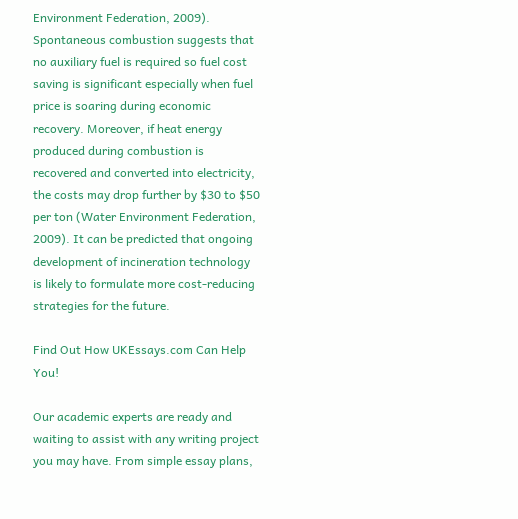Environment Federation, 2009). Spontaneous combustion suggests that no auxiliary fuel is required so fuel cost saving is significant especially when fuel price is soaring during economic recovery. Moreover, if heat energy produced during combustion is recovered and converted into electricity, the costs may drop further by $30 to $50 per ton (Water Environment Federation, 2009). It can be predicted that ongoing development of incineration technology is likely to formulate more cost-reducing strategies for the future.

Find Out How UKEssays.com Can Help You!

Our academic experts are ready and waiting to assist with any writing project you may have. From simple essay plans,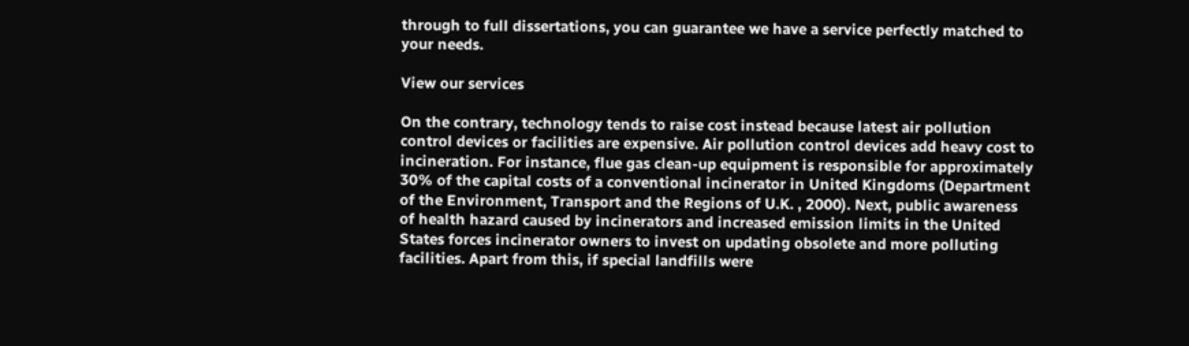through to full dissertations, you can guarantee we have a service perfectly matched to your needs.

View our services

On the contrary, technology tends to raise cost instead because latest air pollution control devices or facilities are expensive. Air pollution control devices add heavy cost to incineration. For instance, flue gas clean-up equipment is responsible for approximately 30% of the capital costs of a conventional incinerator in United Kingdoms (Department of the Environment, Transport and the Regions of U.K. , 2000). Next, public awareness of health hazard caused by incinerators and increased emission limits in the United States forces incinerator owners to invest on updating obsolete and more polluting facilities. Apart from this, if special landfills were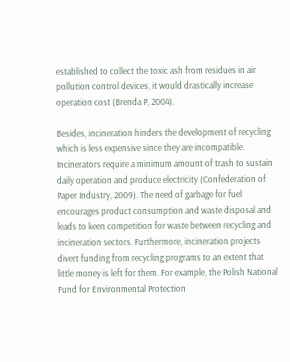established to collect the toxic ash from residues in air pollution control devices, it would drastically increase operation cost (Brenda P, 2004).

Besides, incineration hinders the development of recycling which is less expensive since they are incompatible. Incinerators require a minimum amount of trash to sustain daily operation and produce electricity (Confederation of Paper Industry, 2009). The need of garbage for fuel encourages product consumption and waste disposal and leads to keen competition for waste between recycling and incineration sectors. Furthermore, incineration projects divert funding from recycling programs to an extent that little money is left for them. For example, the Polish National Fund for Environmental Protection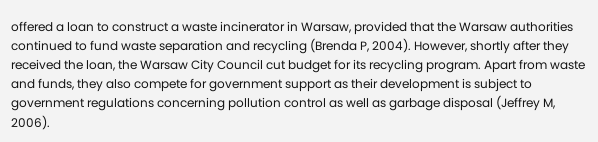offered a loan to construct a waste incinerator in Warsaw, provided that the Warsaw authorities continued to fund waste separation and recycling (Brenda P, 2004). However, shortly after they received the loan, the Warsaw City Council cut budget for its recycling program. Apart from waste and funds, they also compete for government support as their development is subject to government regulations concerning pollution control as well as garbage disposal (Jeffrey M, 2006).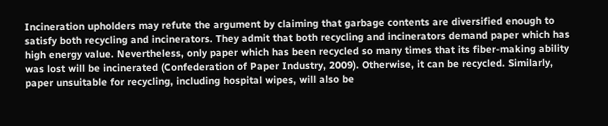Incineration upholders may refute the argument by claiming that garbage contents are diversified enough to satisfy both recycling and incinerators. They admit that both recycling and incinerators demand paper which has high energy value. Nevertheless, only paper which has been recycled so many times that its fiber-making ability was lost will be incinerated (Confederation of Paper Industry, 2009). Otherwise, it can be recycled. Similarly, paper unsuitable for recycling, including hospital wipes, will also be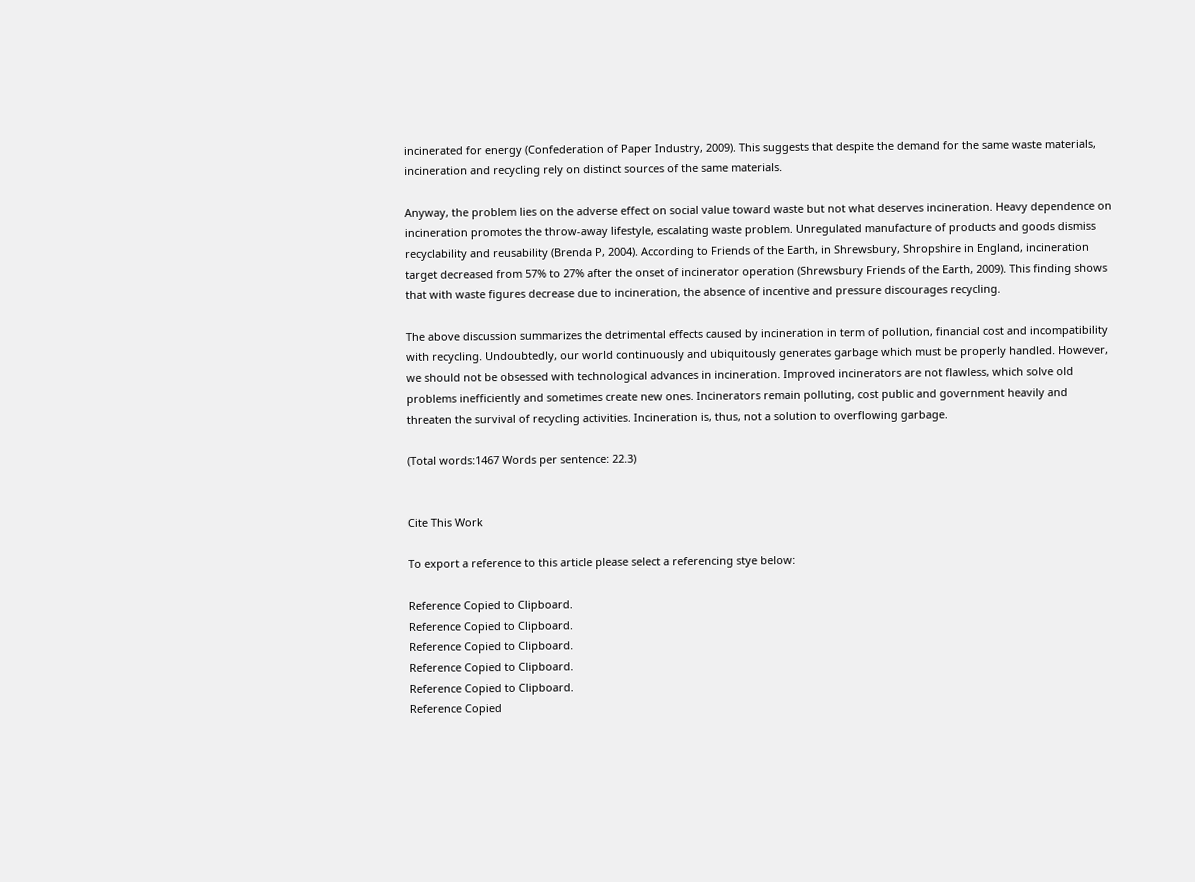incinerated for energy (Confederation of Paper Industry, 2009). This suggests that despite the demand for the same waste materials, incineration and recycling rely on distinct sources of the same materials.

Anyway, the problem lies on the adverse effect on social value toward waste but not what deserves incineration. Heavy dependence on incineration promotes the throw-away lifestyle, escalating waste problem. Unregulated manufacture of products and goods dismiss recyclability and reusability (Brenda P, 2004). According to Friends of the Earth, in Shrewsbury, Shropshire in England, incineration target decreased from 57% to 27% after the onset of incinerator operation (Shrewsbury Friends of the Earth, 2009). This finding shows that with waste figures decrease due to incineration, the absence of incentive and pressure discourages recycling.

The above discussion summarizes the detrimental effects caused by incineration in term of pollution, financial cost and incompatibility with recycling. Undoubtedly, our world continuously and ubiquitously generates garbage which must be properly handled. However, we should not be obsessed with technological advances in incineration. Improved incinerators are not flawless, which solve old problems inefficiently and sometimes create new ones. Incinerators remain polluting, cost public and government heavily and threaten the survival of recycling activities. Incineration is, thus, not a solution to overflowing garbage.

(Total words:1467 Words per sentence: 22.3)


Cite This Work

To export a reference to this article please select a referencing stye below:

Reference Copied to Clipboard.
Reference Copied to Clipboard.
Reference Copied to Clipboard.
Reference Copied to Clipboard.
Reference Copied to Clipboard.
Reference Copied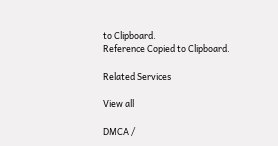to Clipboard.
Reference Copied to Clipboard.

Related Services

View all

DMCA /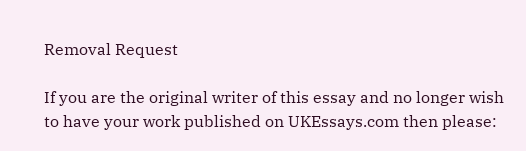Removal Request

If you are the original writer of this essay and no longer wish to have your work published on UKEssays.com then please: